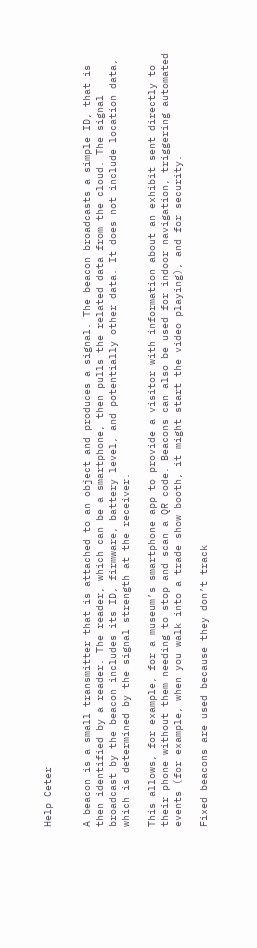Help Ceter


A beacon is a small transmitter that is attached to an object and produces a signal. The beacon broadcasts a simple ID, that is then identified by a reader. The reader, which can be a smartphone, then pulls the related data from the cloud. The signal broadcast by the beacon includes its ID, firmware, battery level, and potentially other data. It does not include location data, which is determined by the signal strength at the receiver.

This allows, for example, for a museum’s smartphone app to provide a visitor with information about an exhibit sent directly to their phone without them needing to stop and scan a QR code. Beacons can also be used for indoor navigation, triggering automated events (for example, when you walk into a trade show booth, it might start the video playing), and for security.

Fixed beacons are used because they don’t track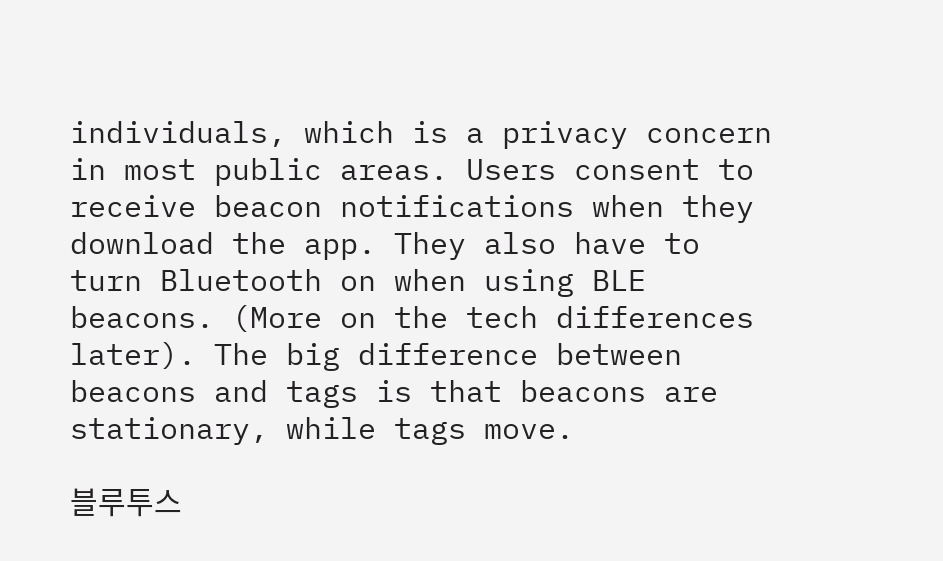individuals, which is a privacy concern in most public areas. Users consent to receive beacon notifications when they download the app. They also have to turn Bluetooth on when using BLE beacons. (More on the tech differences later). The big difference between beacons and tags is that beacons are stationary, while tags move.

블루투스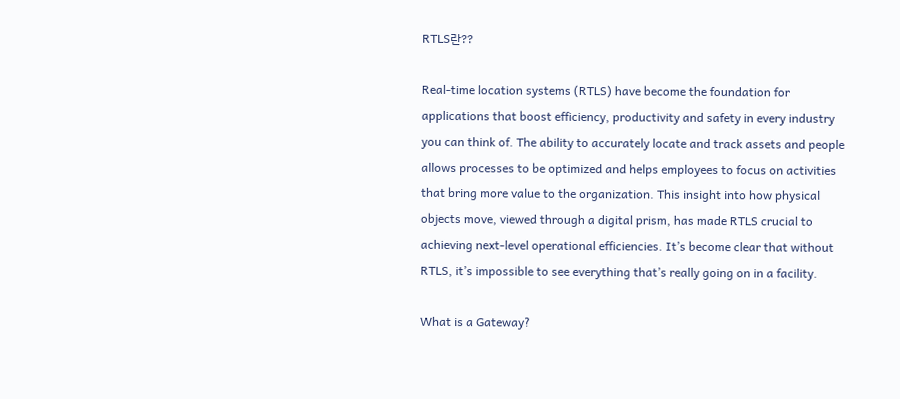RTLS란??

Real-time location systems (RTLS) have become the foundation for applications that boost efficiency, productivity and safety in every industry you can think of. The ability to accurately locate and track assets and people allows processes to be optimized and helps employees to focus on activities that bring more value to the organization. This insight into how physical objects move, viewed through a digital prism, has made RTLS crucial to achieving next-level operational efficiencies. It’s become clear that without RTLS, it’s impossible to see everything that’s really going on in a facility.

What is a Gateway?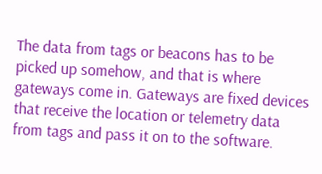The data from tags or beacons has to be picked up somehow, and that is where gateways come in. Gateways are fixed devices that receive the location or telemetry data from tags and pass it on to the software.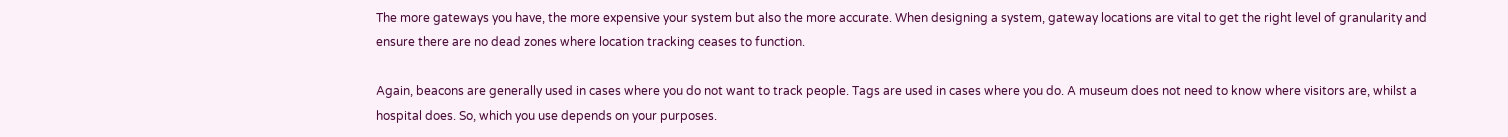The more gateways you have, the more expensive your system but also the more accurate. When designing a system, gateway locations are vital to get the right level of granularity and ensure there are no dead zones where location tracking ceases to function.

Again, beacons are generally used in cases where you do not want to track people. Tags are used in cases where you do. A museum does not need to know where visitors are, whilst a hospital does. So, which you use depends on your purposes.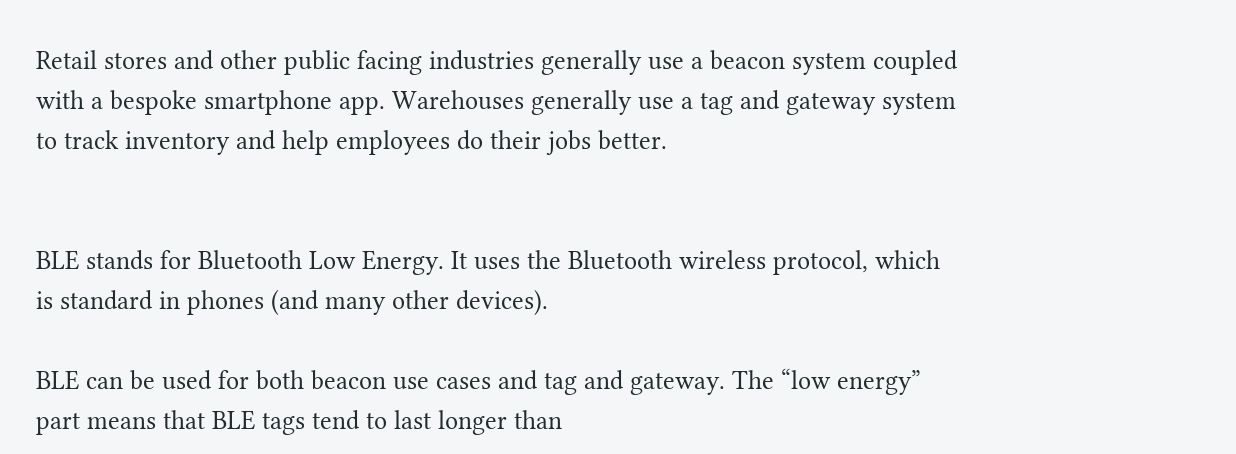Retail stores and other public facing industries generally use a beacon system coupled with a bespoke smartphone app. Warehouses generally use a tag and gateway system to track inventory and help employees do their jobs better.


BLE stands for Bluetooth Low Energy. It uses the Bluetooth wireless protocol, which is standard in phones (and many other devices).

BLE can be used for both beacon use cases and tag and gateway. The “low energy” part means that BLE tags tend to last longer than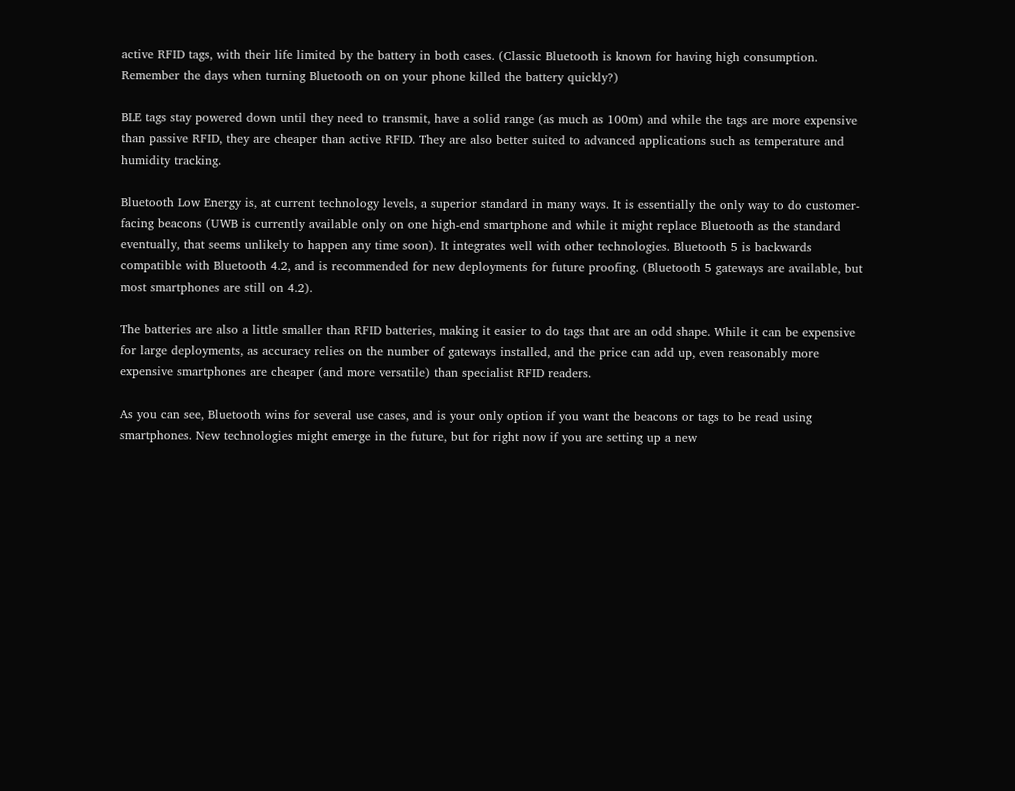active RFID tags, with their life limited by the battery in both cases. (Classic Bluetooth is known for having high consumption. Remember the days when turning Bluetooth on on your phone killed the battery quickly?)

BLE tags stay powered down until they need to transmit, have a solid range (as much as 100m) and while the tags are more expensive than passive RFID, they are cheaper than active RFID. They are also better suited to advanced applications such as temperature and humidity tracking.

Bluetooth Low Energy is, at current technology levels, a superior standard in many ways. It is essentially the only way to do customer-facing beacons (UWB is currently available only on one high-end smartphone and while it might replace Bluetooth as the standard eventually, that seems unlikely to happen any time soon). It integrates well with other technologies. Bluetooth 5 is backwards compatible with Bluetooth 4.2, and is recommended for new deployments for future proofing. (Bluetooth 5 gateways are available, but most smartphones are still on 4.2).

The batteries are also a little smaller than RFID batteries, making it easier to do tags that are an odd shape. While it can be expensive for large deployments, as accuracy relies on the number of gateways installed, and the price can add up, even reasonably more expensive smartphones are cheaper (and more versatile) than specialist RFID readers.

As you can see, Bluetooth wins for several use cases, and is your only option if you want the beacons or tags to be read using smartphones. New technologies might emerge in the future, but for right now if you are setting up a new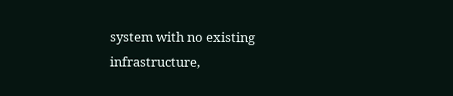system with no existing infrastructure,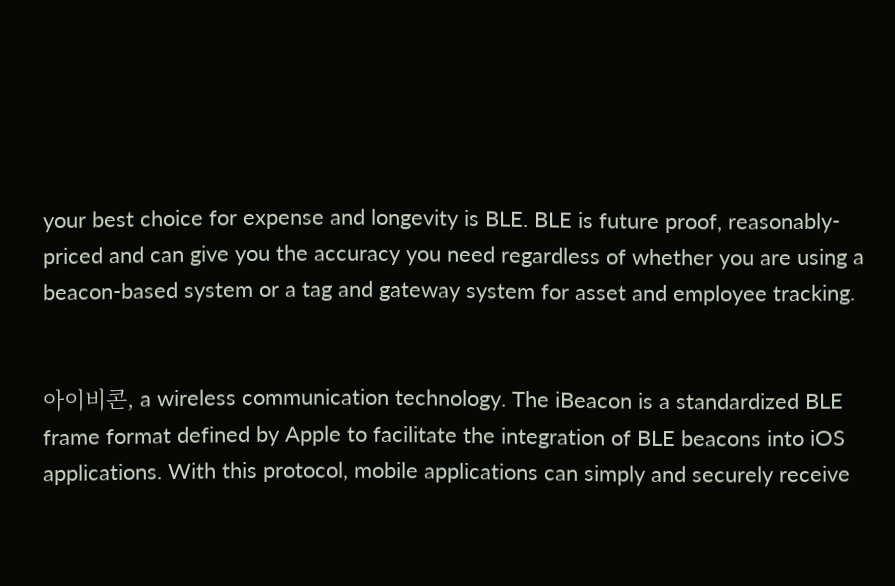your best choice for expense and longevity is BLE. BLE is future proof, reasonably-priced and can give you the accuracy you need regardless of whether you are using a beacon-based system or a tag and gateway system for asset and employee tracking.


아이비콘, a wireless communication technology. The iBeacon is a standardized BLE frame format defined by Apple to facilitate the integration of BLE beacons into iOS applications. With this protocol, mobile applications can simply and securely receive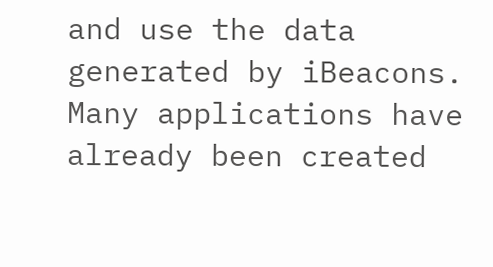and use the data generated by iBeacons. Many applications have already been created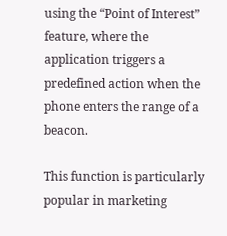using the “Point of Interest” feature, where the application triggers a predefined action when the phone enters the range of a beacon.

This function is particularly popular in marketing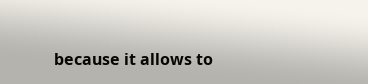because it allows to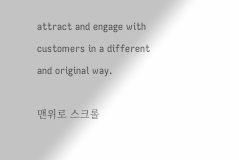attract and engage with customers in a different and original way.

맨위로 스크롤